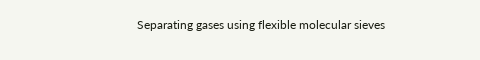Separating gases using flexible molecular sieves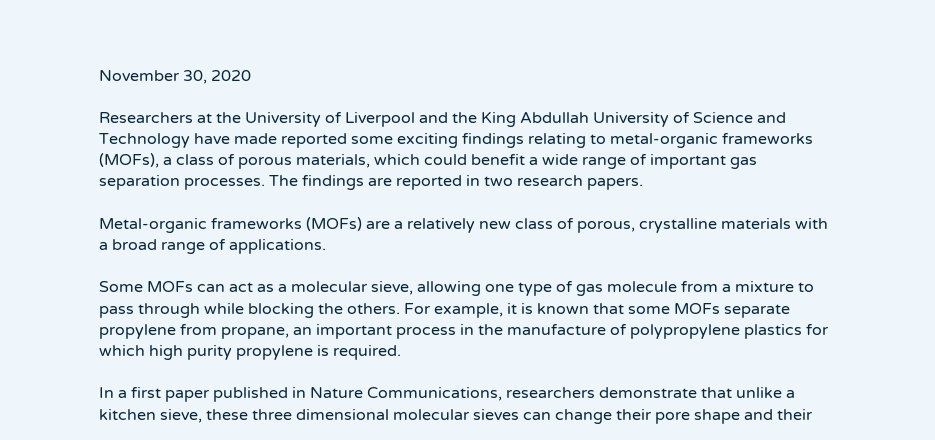November 30, 2020

Researchers at the University of Liverpool and the King Abdullah University of Science and Technology have made reported some exciting findings relating to metal-organic frameworks (MOFs), a class of porous materials, which could benefit a wide range of important gas separation processes. The findings are reported in two research papers.

Metal-organic frameworks (MOFs) are a relatively new class of porous, crystalline materials with a broad range of applications.

Some MOFs can act as a molecular sieve, allowing one type of gas molecule from a mixture to pass through while blocking the others. For example, it is known that some MOFs separate propylene from propane, an important process in the manufacture of polypropylene plastics for which high purity propylene is required.

In a first paper published in Nature Communications, researchers demonstrate that unlike a kitchen sieve, these three dimensional molecular sieves can change their pore shape and their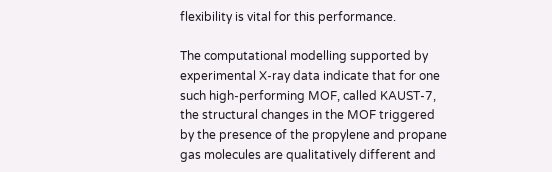flexibility is vital for this performance.

The computational modelling supported by experimental X-ray data indicate that for one such high-performing MOF, called KAUST-7, the structural changes in the MOF triggered by the presence of the propylene and propane gas molecules are qualitatively different and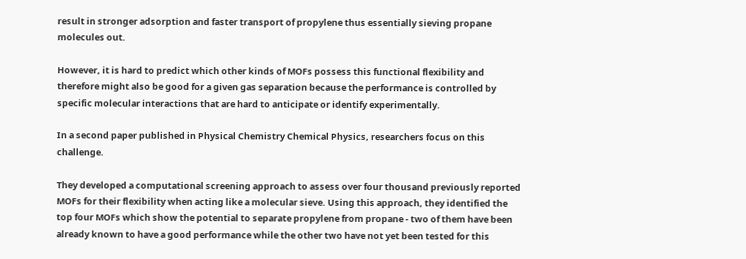result in stronger adsorption and faster transport of propylene thus essentially sieving propane molecules out.

However, it is hard to predict which other kinds of MOFs possess this functional flexibility and therefore might also be good for a given gas separation because the performance is controlled by specific molecular interactions that are hard to anticipate or identify experimentally.

In a second paper published in Physical Chemistry Chemical Physics, researchers focus on this challenge.

They developed a computational screening approach to assess over four thousand previously reported MOFs for their flexibility when acting like a molecular sieve. Using this approach, they identified the top four MOFs which show the potential to separate propylene from propane - two of them have been already known to have a good performance while the other two have not yet been tested for this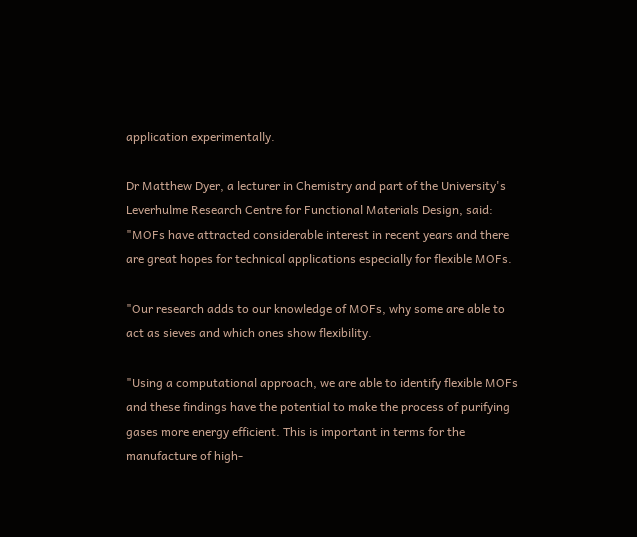application experimentally.

Dr Matthew Dyer, a lecturer in Chemistry and part of the University's Leverhulme Research Centre for Functional Materials Design, said: "MOFs have attracted considerable interest in recent years and there are great hopes for technical applications especially for flexible MOFs.

"Our research adds to our knowledge of MOFs, why some are able to act as sieves and which ones show flexibility.

"Using a computational approach, we are able to identify flexible MOFs and these findings have the potential to make the process of purifying gases more energy efficient. This is important in terms for the manufacture of high-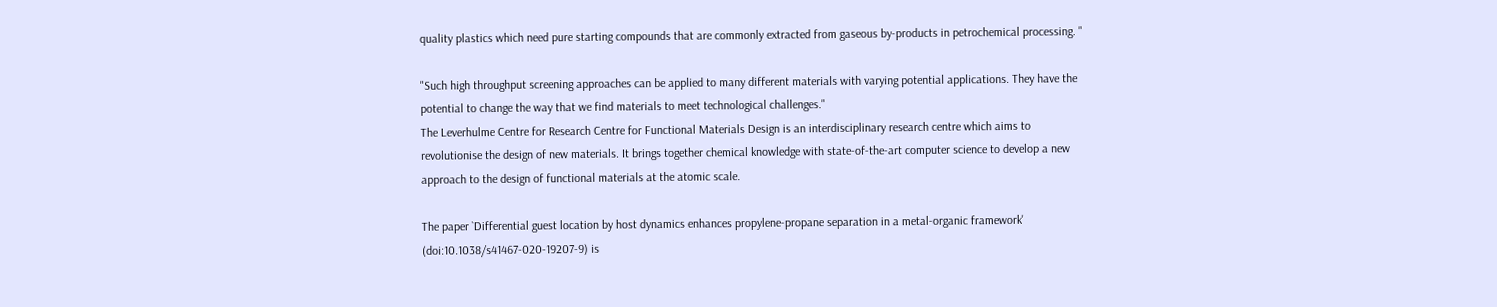quality plastics which need pure starting compounds that are commonly extracted from gaseous by-products in petrochemical processing. "

"Such high throughput screening approaches can be applied to many different materials with varying potential applications. They have the potential to change the way that we find materials to meet technological challenges."
The Leverhulme Centre for Research Centre for Functional Materials Design is an interdisciplinary research centre which aims to revolutionise the design of new materials. It brings together chemical knowledge with state-of-the-art computer science to develop a new approach to the design of functional materials at the atomic scale.

The paper `Differential guest location by host dynamics enhances propylene-propane separation in a metal-organic framework' (doi:10.1038/s41467-020-19207-9) is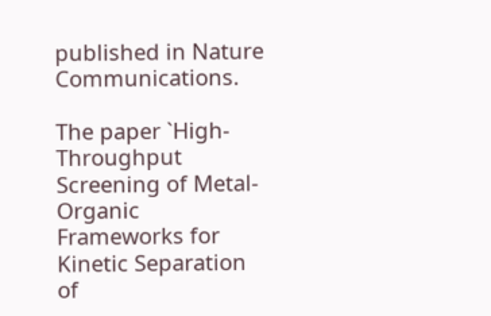published in Nature Communications.

The paper `High-Throughput Screening of Metal-Organic Frameworks for Kinetic Separation of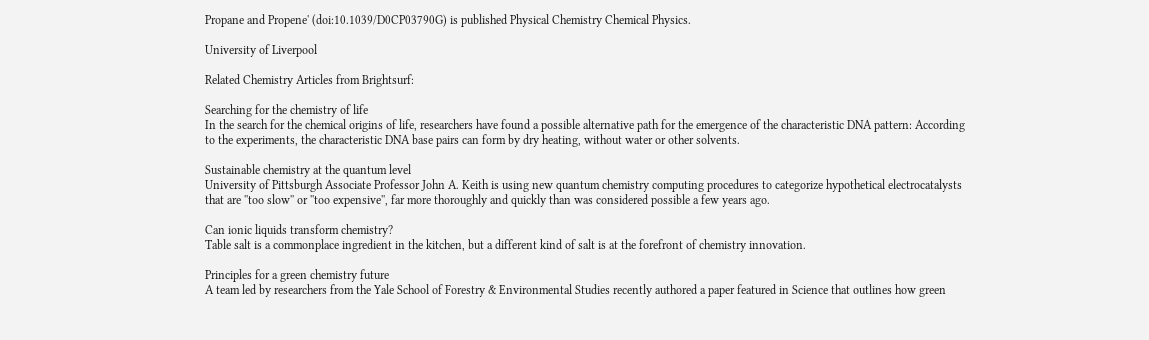Propane and Propene' (doi:10.1039/D0CP03790G) is published Physical Chemistry Chemical Physics.

University of Liverpool

Related Chemistry Articles from Brightsurf:

Searching for the chemistry of life
In the search for the chemical origins of life, researchers have found a possible alternative path for the emergence of the characteristic DNA pattern: According to the experiments, the characteristic DNA base pairs can form by dry heating, without water or other solvents.

Sustainable chemistry at the quantum level
University of Pittsburgh Associate Professor John A. Keith is using new quantum chemistry computing procedures to categorize hypothetical electrocatalysts that are ''too slow'' or ''too expensive'', far more thoroughly and quickly than was considered possible a few years ago.

Can ionic liquids transform chemistry?
Table salt is a commonplace ingredient in the kitchen, but a different kind of salt is at the forefront of chemistry innovation.

Principles for a green chemistry future
A team led by researchers from the Yale School of Forestry & Environmental Studies recently authored a paper featured in Science that outlines how green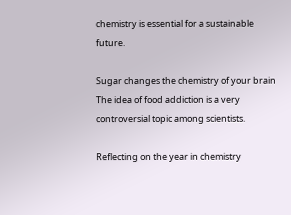chemistry is essential for a sustainable future.

Sugar changes the chemistry of your brain
The idea of food addiction is a very controversial topic among scientists.

Reflecting on the year in chemistry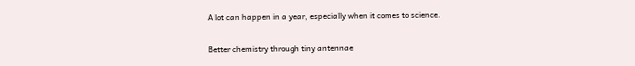A lot can happen in a year, especially when it comes to science.

Better chemistry through tiny antennae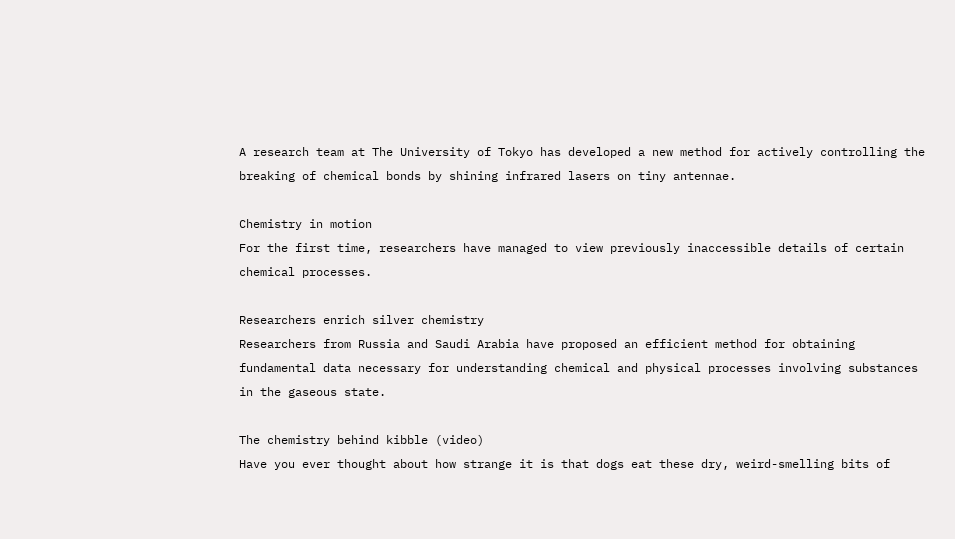A research team at The University of Tokyo has developed a new method for actively controlling the breaking of chemical bonds by shining infrared lasers on tiny antennae.

Chemistry in motion
For the first time, researchers have managed to view previously inaccessible details of certain chemical processes.

Researchers enrich silver chemistry
Researchers from Russia and Saudi Arabia have proposed an efficient method for obtaining fundamental data necessary for understanding chemical and physical processes involving substances in the gaseous state.

The chemistry behind kibble (video)
Have you ever thought about how strange it is that dogs eat these dry, weird-smelling bits of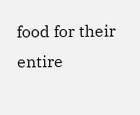food for their entire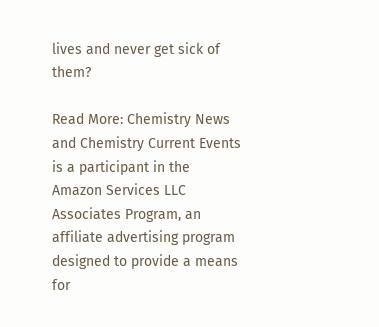lives and never get sick of them?

Read More: Chemistry News and Chemistry Current Events is a participant in the Amazon Services LLC Associates Program, an affiliate advertising program designed to provide a means for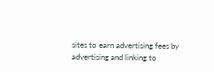sites to earn advertising fees by advertising and linking to